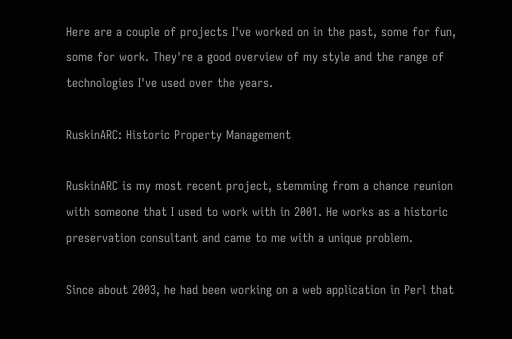Here are a couple of projects I've worked on in the past, some for fun, some for work. They're a good overview of my style and the range of technologies I've used over the years.

RuskinARC: Historic Property Management

RuskinARC is my most recent project, stemming from a chance reunion with someone that I used to work with in 2001. He works as a historic preservation consultant and came to me with a unique problem.

Since about 2003, he had been working on a web application in Perl that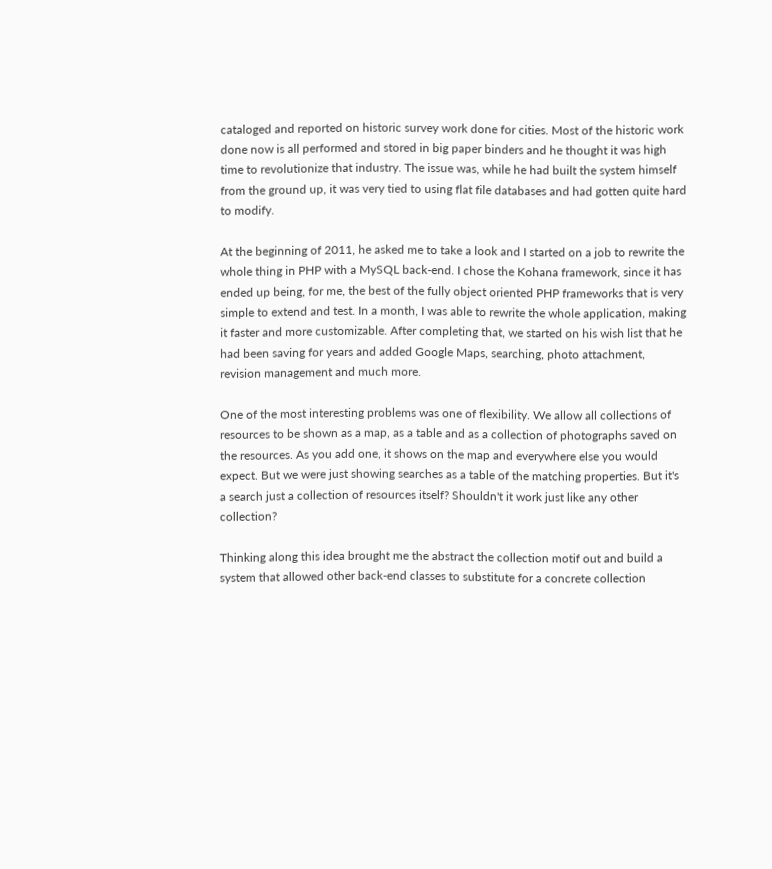cataloged and reported on historic survey work done for cities. Most of the historic work done now is all performed and stored in big paper binders and he thought it was high time to revolutionize that industry. The issue was, while he had built the system himself from the ground up, it was very tied to using flat file databases and had gotten quite hard to modify.

At the beginning of 2011, he asked me to take a look and I started on a job to rewrite the whole thing in PHP with a MySQL back-end. I chose the Kohana framework, since it has ended up being, for me, the best of the fully object oriented PHP frameworks that is very simple to extend and test. In a month, I was able to rewrite the whole application, making it faster and more customizable. After completing that, we started on his wish list that he had been saving for years and added Google Maps, searching, photo attachment, revision management and much more.

One of the most interesting problems was one of flexibility. We allow all collections of resources to be shown as a map, as a table and as a collection of photographs saved on the resources. As you add one, it shows on the map and everywhere else you would expect. But we were just showing searches as a table of the matching properties. But it's a search just a collection of resources itself? Shouldn't it work just like any other collection?

Thinking along this idea brought me the abstract the collection motif out and build a system that allowed other back-end classes to substitute for a concrete collection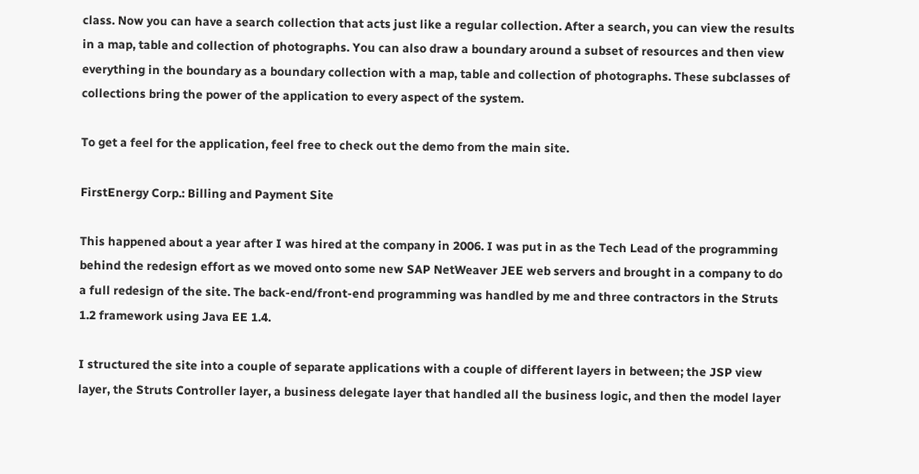class. Now you can have a search collection that acts just like a regular collection. After a search, you can view the results in a map, table and collection of photographs. You can also draw a boundary around a subset of resources and then view everything in the boundary as a boundary collection with a map, table and collection of photographs. These subclasses of collections bring the power of the application to every aspect of the system.

To get a feel for the application, feel free to check out the demo from the main site.

FirstEnergy Corp.: Billing and Payment Site

This happened about a year after I was hired at the company in 2006. I was put in as the Tech Lead of the programming behind the redesign effort as we moved onto some new SAP NetWeaver JEE web servers and brought in a company to do a full redesign of the site. The back-end/front-end programming was handled by me and three contractors in the Struts 1.2 framework using Java EE 1.4.

I structured the site into a couple of separate applications with a couple of different layers in between; the JSP view layer, the Struts Controller layer, a business delegate layer that handled all the business logic, and then the model layer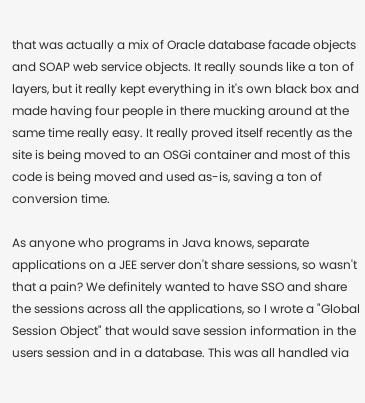that was actually a mix of Oracle database facade objects and SOAP web service objects. It really sounds like a ton of layers, but it really kept everything in it's own black box and made having four people in there mucking around at the same time really easy. It really proved itself recently as the site is being moved to an OSGi container and most of this code is being moved and used as-is, saving a ton of conversion time.

As anyone who programs in Java knows, separate applications on a JEE server don't share sessions, so wasn't that a pain? We definitely wanted to have SSO and share the sessions across all the applications, so I wrote a "Global Session Object" that would save session information in the users session and in a database. This was all handled via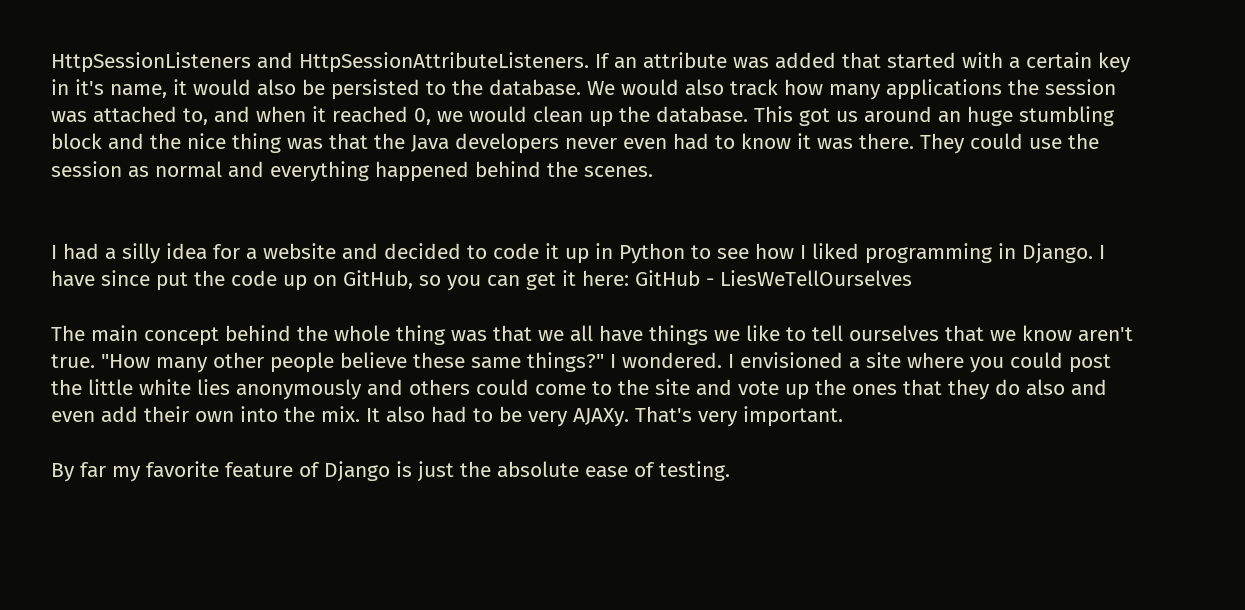HttpSessionListeners and HttpSessionAttributeListeners. If an attribute was added that started with a certain key in it's name, it would also be persisted to the database. We would also track how many applications the session was attached to, and when it reached 0, we would clean up the database. This got us around an huge stumbling block and the nice thing was that the Java developers never even had to know it was there. They could use the session as normal and everything happened behind the scenes.


I had a silly idea for a website and decided to code it up in Python to see how I liked programming in Django. I have since put the code up on GitHub, so you can get it here: GitHub - LiesWeTellOurselves

The main concept behind the whole thing was that we all have things we like to tell ourselves that we know aren't true. "How many other people believe these same things?" I wondered. I envisioned a site where you could post the little white lies anonymously and others could come to the site and vote up the ones that they do also and even add their own into the mix. It also had to be very AJAXy. That's very important.

By far my favorite feature of Django is just the absolute ease of testing.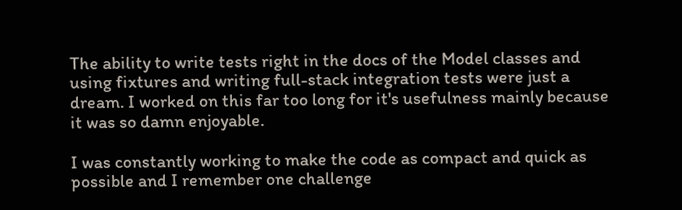The ability to write tests right in the docs of the Model classes and using fixtures and writing full-stack integration tests were just a dream. I worked on this far too long for it's usefulness mainly because it was so damn enjoyable.

I was constantly working to make the code as compact and quick as possible and I remember one challenge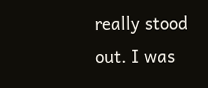really stood out. I was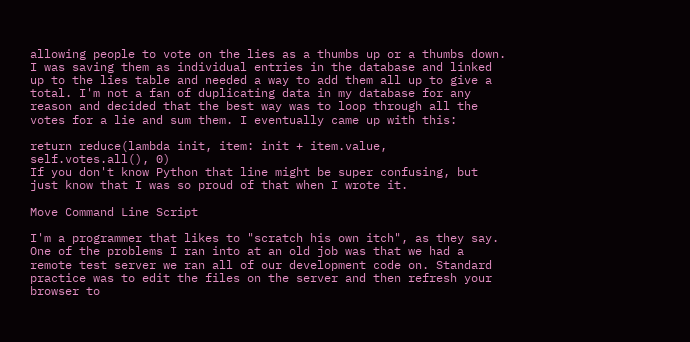allowing people to vote on the lies as a thumbs up or a thumbs down. I was saving them as individual entries in the database and linked up to the lies table and needed a way to add them all up to give a total. I'm not a fan of duplicating data in my database for any reason and decided that the best way was to loop through all the votes for a lie and sum them. I eventually came up with this:

return reduce(lambda init, item: init + item.value, self.votes.all(), 0)
If you don't know Python that line might be super confusing, but just know that I was so proud of that when I wrote it.

Move Command Line Script

I'm a programmer that likes to "scratch his own itch", as they say. One of the problems I ran into at an old job was that we had a remote test server we ran all of our development code on. Standard practice was to edit the files on the server and then refresh your browser to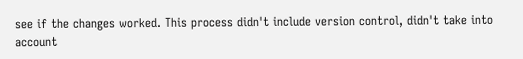see if the changes worked. This process didn't include version control, didn't take into account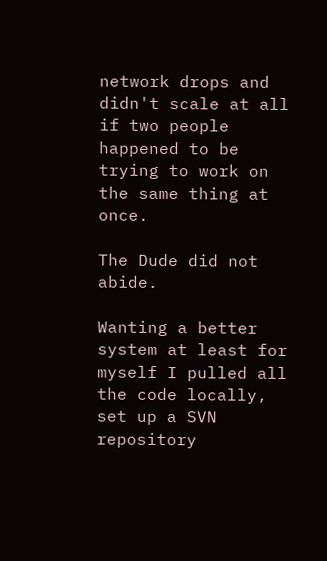network drops and didn't scale at all if two people happened to be trying to work on the same thing at once.

The Dude did not abide.

Wanting a better system at least for myself I pulled all the code locally, set up a SVN repository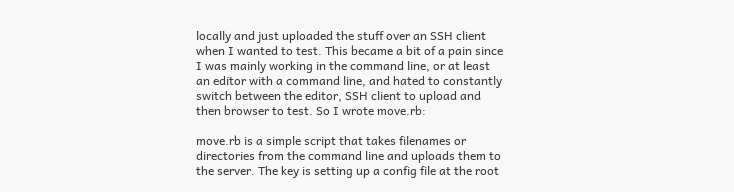locally and just uploaded the stuff over an SSH client when I wanted to test. This became a bit of a pain since I was mainly working in the command line, or at least an editor with a command line, and hated to constantly switch between the editor, SSH client to upload and then browser to test. So I wrote move.rb:

move.rb is a simple script that takes filenames or directories from the command line and uploads them to the server. The key is setting up a config file at the root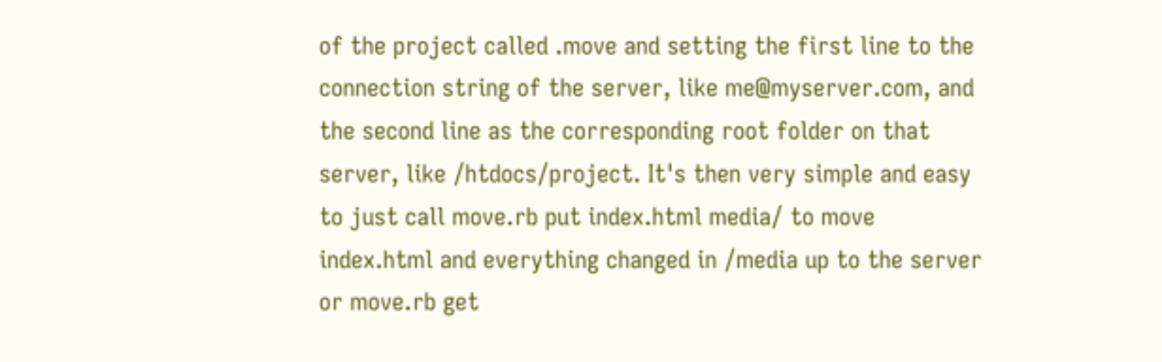of the project called .move and setting the first line to the connection string of the server, like me@myserver.com, and the second line as the corresponding root folder on that server, like /htdocs/project. It's then very simple and easy to just call move.rb put index.html media/ to move index.html and everything changed in /media up to the server or move.rb get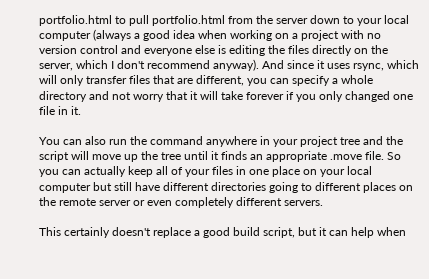portfolio.html to pull portfolio.html from the server down to your local computer (always a good idea when working on a project with no version control and everyone else is editing the files directly on the server, which I don't recommend anyway). And since it uses rsync, which will only transfer files that are different, you can specify a whole directory and not worry that it will take forever if you only changed one file in it.

You can also run the command anywhere in your project tree and the script will move up the tree until it finds an appropriate .move file. So you can actually keep all of your files in one place on your local computer but still have different directories going to different places on the remote server or even completely different servers.

This certainly doesn't replace a good build script, but it can help when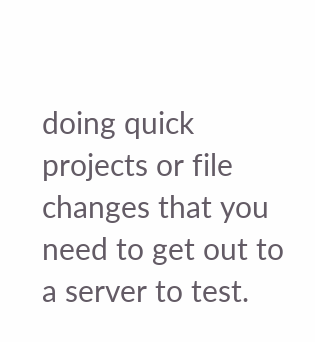doing quick projects or file changes that you need to get out to a server to test.